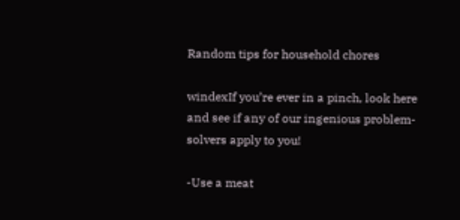Random tips for household chores

windexIf you’re ever in a pinch, look here and see if any of our ingenious problem-solvers apply to you!

-Use a meat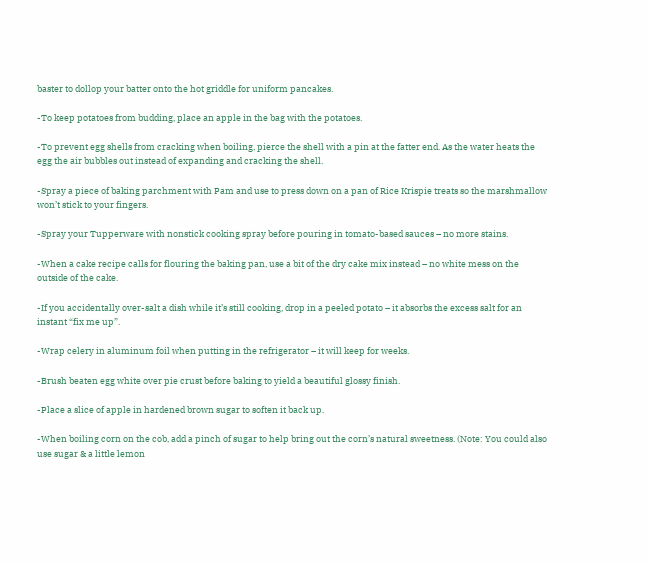baster to dollop your batter onto the hot griddle for uniform pancakes.

-To keep potatoes from budding, place an apple in the bag with the potatoes.

-To prevent egg shells from cracking when boiling, pierce the shell with a pin at the fatter end. As the water heats the egg the air bubbles out instead of expanding and cracking the shell.

-Spray a piece of baking parchment with Pam and use to press down on a pan of Rice Krispie treats so the marshmallow won’t stick to your fingers.

-Spray your Tupperware with nonstick cooking spray before pouring in tomato-based sauces – no more stains.

-When a cake recipe calls for flouring the baking pan, use a bit of the dry cake mix instead – no white mess on the outside of the cake.

-If you accidentally over-salt a dish while it’s still cooking, drop in a peeled potato – it absorbs the excess salt for an instant “fix me up”.

-Wrap celery in aluminum foil when putting in the refrigerator – it will keep for weeks.

-Brush beaten egg white over pie crust before baking to yield a beautiful glossy finish.

-Place a slice of apple in hardened brown sugar to soften it back up.

-When boiling corn on the cob, add a pinch of sugar to help bring out the corn’s natural sweetness. (Note: You could also use sugar & a little lemon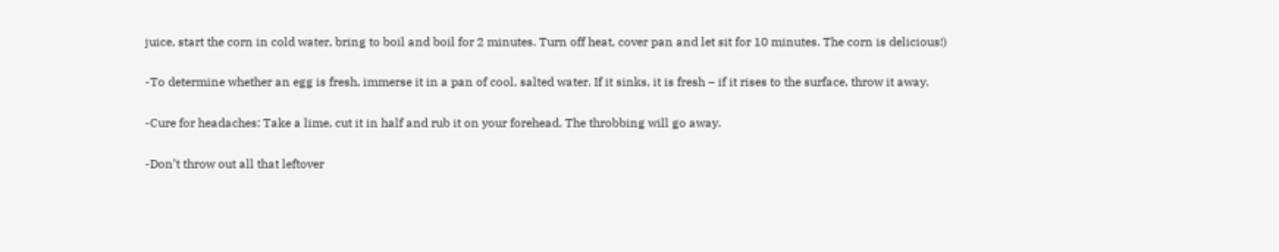juice, start the corn in cold water, bring to boil and boil for 2 minutes. Turn off heat, cover pan and let sit for 10 minutes. The corn is delicious!)

-To determine whether an egg is fresh, immerse it in a pan of cool, salted water. If it sinks, it is fresh – if it rises to the surface, throw it away.

-Cure for headaches: Take a lime, cut it in half and rub it on your forehead. The throbbing will go away.

-Don’t throw out all that leftover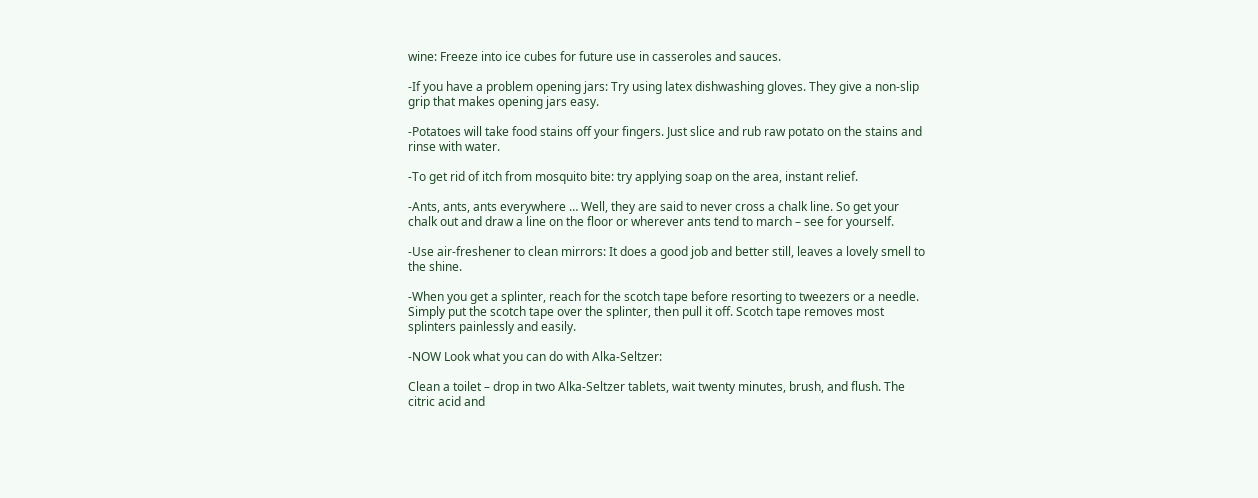wine: Freeze into ice cubes for future use in casseroles and sauces.

-If you have a problem opening jars: Try using latex dishwashing gloves. They give a non-slip grip that makes opening jars easy.

-Potatoes will take food stains off your fingers. Just slice and rub raw potato on the stains and rinse with water.

-To get rid of itch from mosquito bite: try applying soap on the area, instant relief.

-Ants, ants, ants everywhere … Well, they are said to never cross a chalk line. So get your chalk out and draw a line on the floor or wherever ants tend to march – see for yourself.

-Use air-freshener to clean mirrors: It does a good job and better still, leaves a lovely smell to the shine.

-When you get a splinter, reach for the scotch tape before resorting to tweezers or a needle. Simply put the scotch tape over the splinter, then pull it off. Scotch tape removes most splinters painlessly and easily.

-NOW Look what you can do with Alka-Seltzer:

Clean a toilet – drop in two Alka-Seltzer tablets, wait twenty minutes, brush, and flush. The citric acid and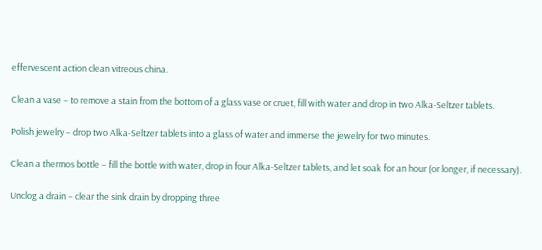effervescent action clean vitreous china.

Clean a vase – to remove a stain from the bottom of a glass vase or cruet, fill with water and drop in two Alka-Seltzer tablets.

Polish jewelry – drop two Alka-Seltzer tablets into a glass of water and immerse the jewelry for two minutes.

Clean a thermos bottle – fill the bottle with water, drop in four Alka-Seltzer tablets, and let soak for an hour (or longer, if necessary).

Unclog a drain – clear the sink drain by dropping three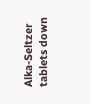Alka-Seltzer tablets down